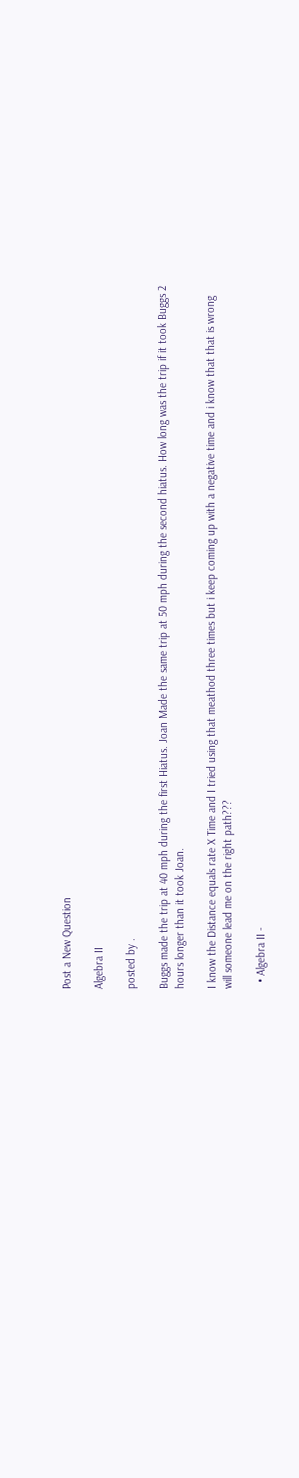Post a New Question

Algebra II

posted by .

Buggs made the trip at 40 mph during the first Hiatus. Joan Made the same trip at 50 mph during the second hiatus. How long was the trip if it took Buggs 2 hours longer than it took Joan.

I know the Distance equals rate X Time and I tried using that meathod three times but i keep coming up with a negative time and i know that that is wrong will someone lead me on the right path???

  • Algebra II -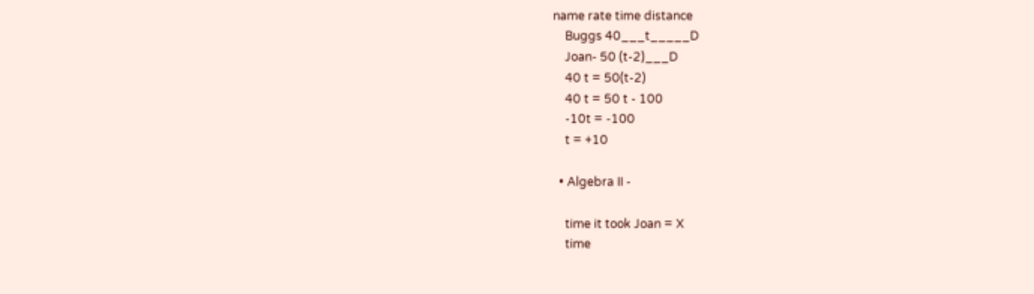name rate time distance
    Buggs 40___t_____D
    Joan- 50 (t-2)___D
    40 t = 50(t-2)
    40 t = 50 t - 100
    -10t = -100
    t = +10

  • Algebra II -

    time it took Joan = X
    time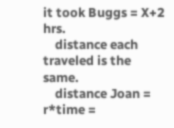it took Buggs = X+2 hrs.
    distance each traveled is the same.
    distance Joan = r*time =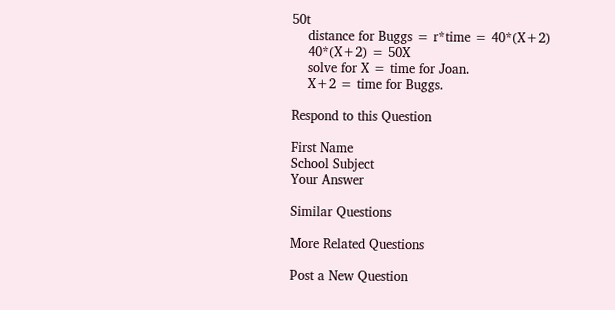50t
    distance for Buggs = r*time = 40*(X+2)
    40*(X+2) = 50X
    solve for X = time for Joan.
    X+2 = time for Buggs.

Respond to this Question

First Name
School Subject
Your Answer

Similar Questions

More Related Questions

Post a New Question